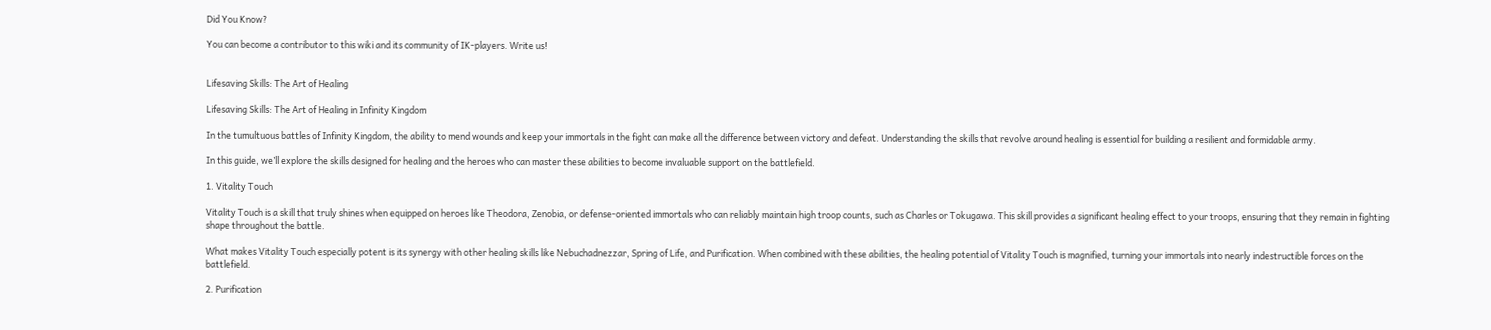Did You Know?

You can become a contributor to this wiki and its community of IK-players. Write us!


Lifesaving Skills: The Art of Healing

Lifesaving Skills: The Art of Healing in Infinity Kingdom

In the tumultuous battles of Infinity Kingdom, the ability to mend wounds and keep your immortals in the fight can make all the difference between victory and defeat. Understanding the skills that revolve around healing is essential for building a resilient and formidable army.

In this guide, we’ll explore the skills designed for healing and the heroes who can master these abilities to become invaluable support on the battlefield.

1. Vitality Touch

Vitality Touch is a skill that truly shines when equipped on heroes like Theodora, Zenobia, or defense-oriented immortals who can reliably maintain high troop counts, such as Charles or Tokugawa. This skill provides a significant healing effect to your troops, ensuring that they remain in fighting shape throughout the battle.

What makes Vitality Touch especially potent is its synergy with other healing skills like Nebuchadnezzar, Spring of Life, and Purification. When combined with these abilities, the healing potential of Vitality Touch is magnified, turning your immortals into nearly indestructible forces on the battlefield.

2. Purification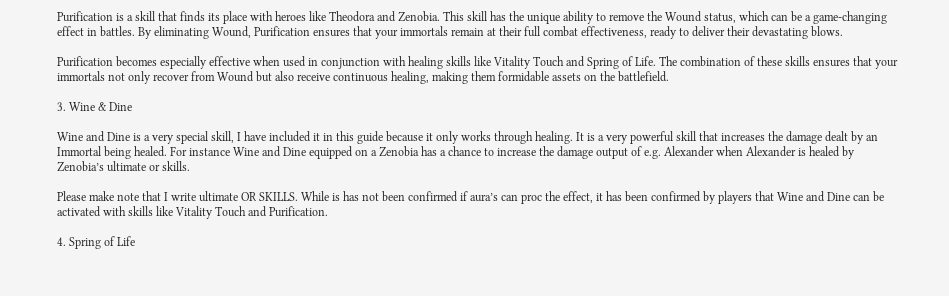Purification is a skill that finds its place with heroes like Theodora and Zenobia. This skill has the unique ability to remove the Wound status, which can be a game-changing effect in battles. By eliminating Wound, Purification ensures that your immortals remain at their full combat effectiveness, ready to deliver their devastating blows.

Purification becomes especially effective when used in conjunction with healing skills like Vitality Touch and Spring of Life. The combination of these skills ensures that your immortals not only recover from Wound but also receive continuous healing, making them formidable assets on the battlefield.

3. Wine & Dine

Wine and Dine is a very special skill, I have included it in this guide because it only works through healing. It is a very powerful skill that increases the damage dealt by an Immortal being healed. For instance Wine and Dine equipped on a Zenobia has a chance to increase the damage output of e.g. Alexander when Alexander is healed by Zenobia’s ultimate or skills.

Please make note that I write ultimate OR SKILLS. While is has not been confirmed if aura’s can proc the effect, it has been confirmed by players that Wine and Dine can be activated with skills like Vitality Touch and Purification.

4. Spring of Life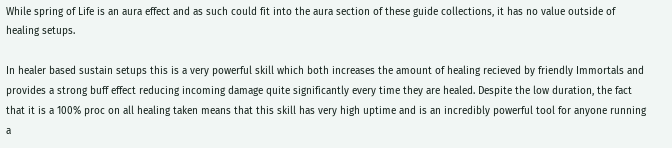While spring of Life is an aura effect and as such could fit into the aura section of these guide collections, it has no value outside of healing setups.

In healer based sustain setups this is a very powerful skill which both increases the amount of healing recieved by friendly Immortals and provides a strong buff effect reducing incoming damage quite significantly every time they are healed. Despite the low duration, the fact that it is a 100% proc on all healing taken means that this skill has very high uptime and is an incredibly powerful tool for anyone running a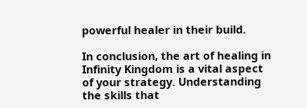powerful healer in their build.

In conclusion, the art of healing in Infinity Kingdom is a vital aspect of your strategy. Understanding the skills that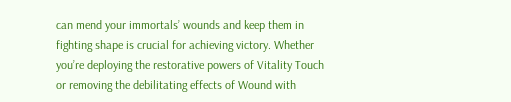can mend your immortals’ wounds and keep them in fighting shape is crucial for achieving victory. Whether you’re deploying the restorative powers of Vitality Touch or removing the debilitating effects of Wound with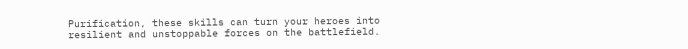Purification, these skills can turn your heroes into resilient and unstoppable forces on the battlefield.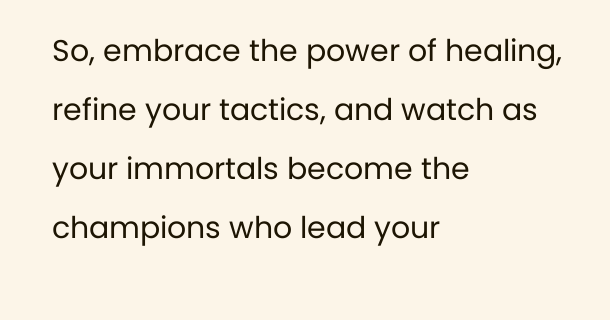So, embrace the power of healing, refine your tactics, and watch as your immortals become the champions who lead your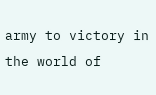army to victory in the world of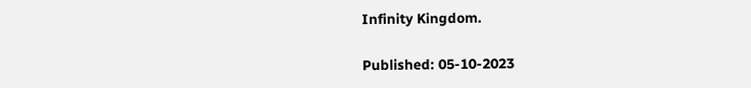Infinity Kingdom.

Published: 05-10-2023